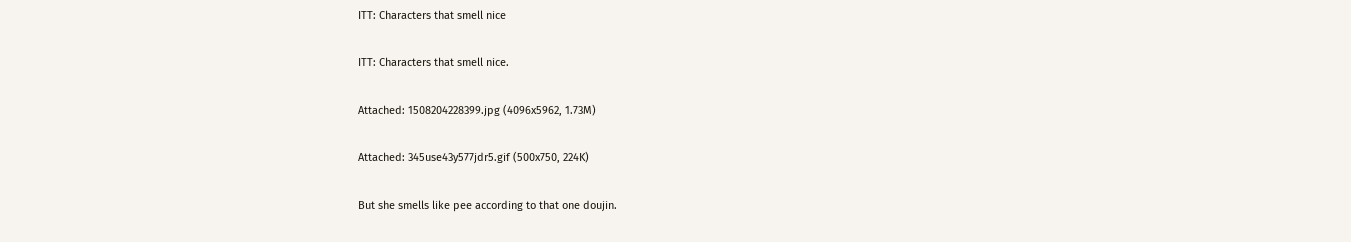ITT: Characters that smell nice

ITT: Characters that smell nice.

Attached: 1508204228399.jpg (4096x5962, 1.73M)

Attached: 345use43y577jdr5.gif (500x750, 224K)

But she smells like pee according to that one doujin.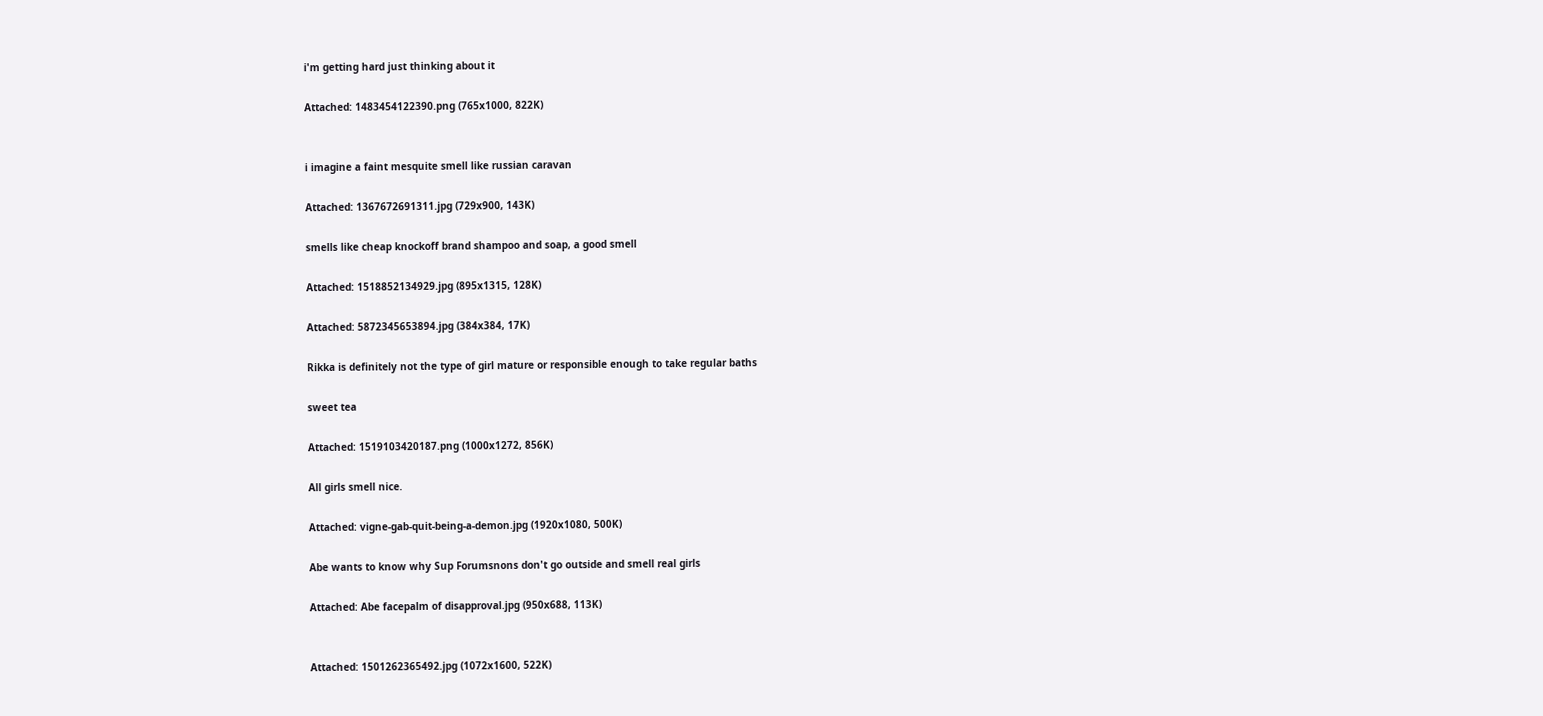i'm getting hard just thinking about it

Attached: 1483454122390.png (765x1000, 822K)


i imagine a faint mesquite smell like russian caravan

Attached: 1367672691311.jpg (729x900, 143K)

smells like cheap knockoff brand shampoo and soap, a good smell

Attached: 1518852134929.jpg (895x1315, 128K)

Attached: 5872345653894.jpg (384x384, 17K)

Rikka is definitely not the type of girl mature or responsible enough to take regular baths

sweet tea

Attached: 1519103420187.png (1000x1272, 856K)

All girls smell nice.

Attached: vigne-gab-quit-being-a-demon.jpg (1920x1080, 500K)

Abe wants to know why Sup Forumsnons don't go outside and smell real girls

Attached: Abe facepalm of disapproval.jpg (950x688, 113K)


Attached: 1501262365492.jpg (1072x1600, 522K)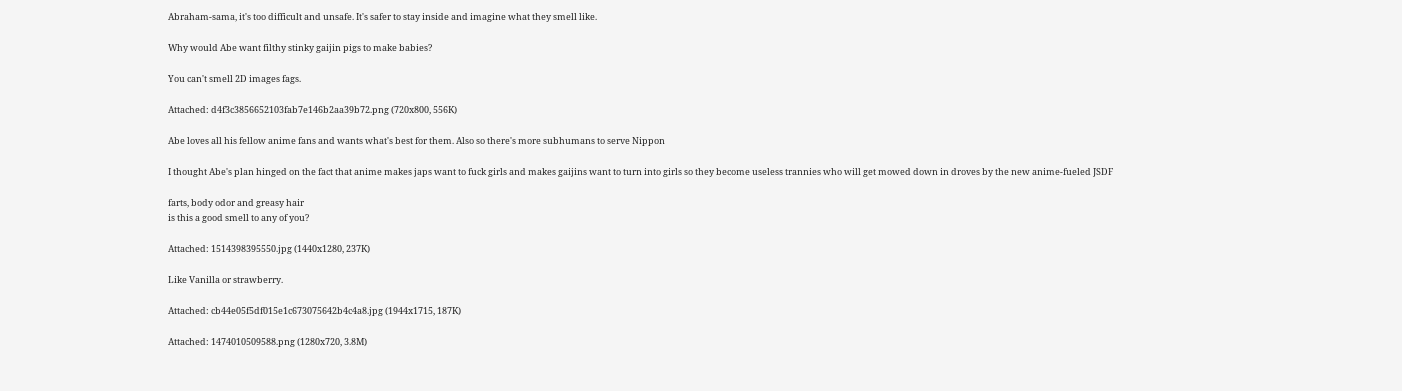Abraham-sama, it's too difficult and unsafe. It's safer to stay inside and imagine what they smell like.

Why would Abe want filthy stinky gaijin pigs to make babies?

You can't smell 2D images fags.

Attached: d4f3c3856652103fab7e146b2aa39b72.png (720x800, 556K)

Abe loves all his fellow anime fans and wants what's best for them. Also so there's more subhumans to serve Nippon

I thought Abe's plan hinged on the fact that anime makes japs want to fuck girls and makes gaijins want to turn into girls so they become useless trannies who will get mowed down in droves by the new anime-fueled JSDF

farts, body odor and greasy hair
is this a good smell to any of you?

Attached: 1514398395550.jpg (1440x1280, 237K)

Like Vanilla or strawberry.

Attached: cb44e05f5df015e1c673075642b4c4a8.jpg (1944x1715, 187K)

Attached: 1474010509588.png (1280x720, 3.8M)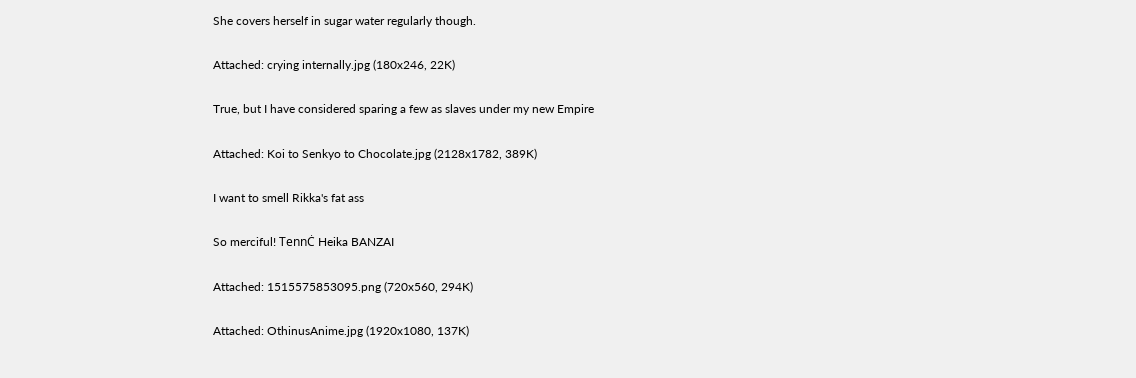She covers herself in sugar water regularly though.

Attached: crying internally.jpg (180x246, 22K)

True, but I have considered sparing a few as slaves under my new Empire

Attached: Koi to Senkyo to Chocolate.jpg (2128x1782, 389K)

I want to smell Rikka's fat ass

So merciful! TennĊ Heika BANZAI

Attached: 1515575853095.png (720x560, 294K)

Attached: OthinusAnime.jpg (1920x1080, 137K)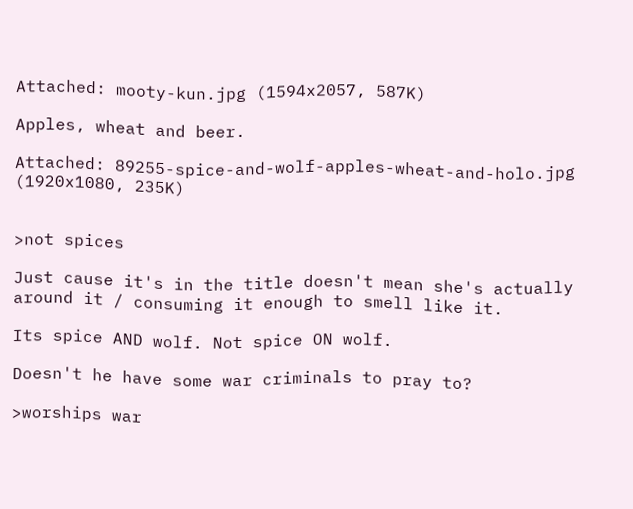Attached: mooty-kun.jpg (1594x2057, 587K)

Apples, wheat and beer.

Attached: 89255-spice-and-wolf-apples-wheat-and-holo.jpg (1920x1080, 235K)


>not spices

Just cause it's in the title doesn't mean she's actually around it / consuming it enough to smell like it.

Its spice AND wolf. Not spice ON wolf.

Doesn't he have some war criminals to pray to?

>worships war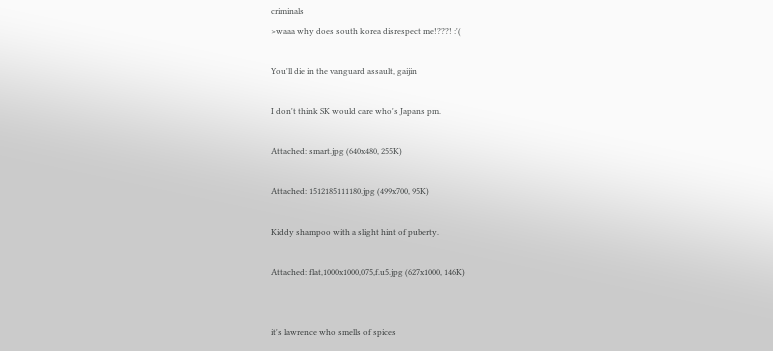criminals
>waaa why does south korea disrespect me!???! :'(

You'll die in the vanguard assault, gaijin

I don't think SK would care who's Japans pm.

Attached: smart.jpg (640x480, 255K)

Attached: 1512185111180.jpg (499x700, 95K)

Kiddy shampoo with a slight hint of puberty.

Attached: flat,1000x1000,075,f.u5.jpg (627x1000, 146K)


it's lawrence who smells of spices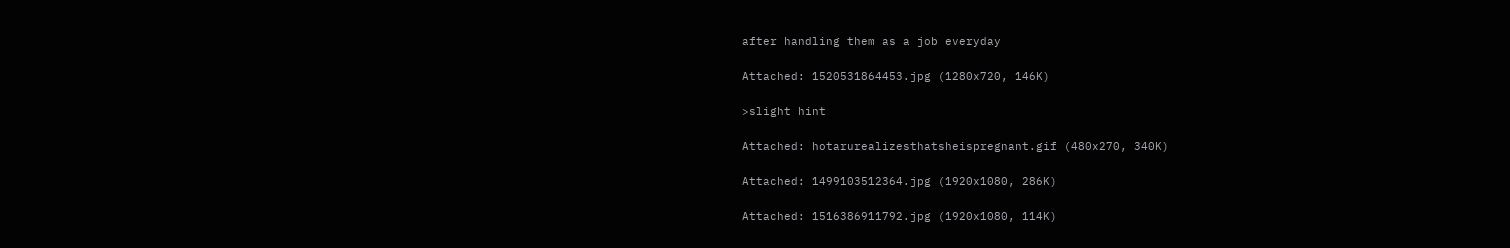after handling them as a job everyday

Attached: 1520531864453.jpg (1280x720, 146K)

>slight hint

Attached: hotarurealizesthatsheispregnant.gif (480x270, 340K)

Attached: 1499103512364.jpg (1920x1080, 286K)

Attached: 1516386911792.jpg (1920x1080, 114K)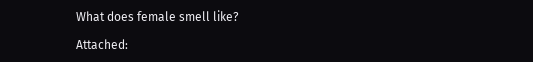What does female smell like?

Attached: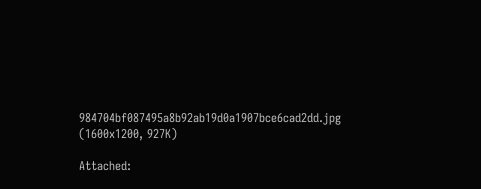984704bf087495a8b92ab19d0a1907bce6cad2dd.jpg (1600x1200, 927K)

Attached: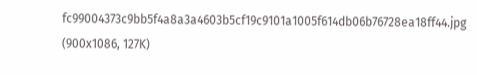fc99004373c9bb5f4a8a3a4603b5cf19c9101a1005f614db06b76728ea18ff44.jpg (900x1086, 127K)